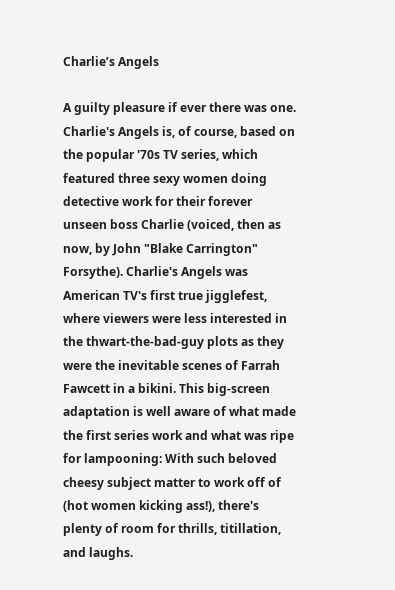Charlie’s Angels

A guilty pleasure if ever there was one. Charlie's Angels is, of course, based on the popular '70s TV series, which featured three sexy women doing detective work for their forever unseen boss Charlie (voiced, then as now, by John "Blake Carrington" Forsythe). Charlie's Angels was American TV's first true jigglefest, where viewers were less interested in the thwart-the-bad-guy plots as they were the inevitable scenes of Farrah Fawcett in a bikini. This big-screen adaptation is well aware of what made the first series work and what was ripe for lampooning: With such beloved cheesy subject matter to work off of (hot women kicking ass!), there's plenty of room for thrills, titillation, and laughs.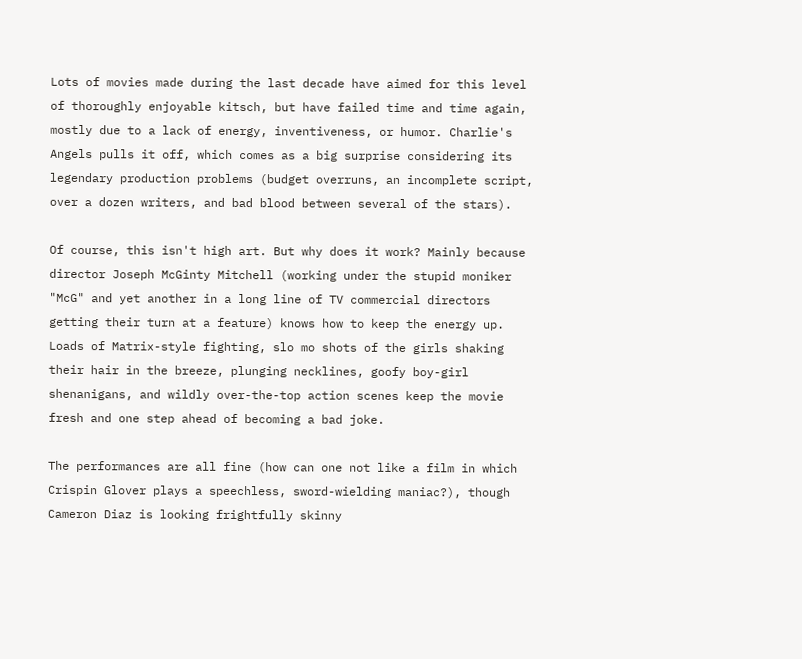Lots of movies made during the last decade have aimed for this level of thoroughly enjoyable kitsch, but have failed time and time again, mostly due to a lack of energy, inventiveness, or humor. Charlie's Angels pulls it off, which comes as a big surprise considering its legendary production problems (budget overruns, an incomplete script, over a dozen writers, and bad blood between several of the stars).

Of course, this isn't high art. But why does it work? Mainly because director Joseph McGinty Mitchell (working under the stupid moniker "McG" and yet another in a long line of TV commercial directors getting their turn at a feature) knows how to keep the energy up. Loads of Matrix-style fighting, slo mo shots of the girls shaking their hair in the breeze, plunging necklines, goofy boy-girl shenanigans, and wildly over-the-top action scenes keep the movie fresh and one step ahead of becoming a bad joke.

The performances are all fine (how can one not like a film in which Crispin Glover plays a speechless, sword-wielding maniac?), though Cameron Diaz is looking frightfully skinny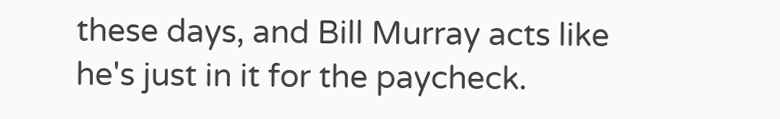these days, and Bill Murray acts like he's just in it for the paycheck.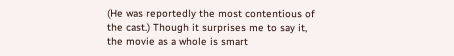(He was reportedly the most contentious of the cast.) Though it surprises me to say it, the movie as a whole is smart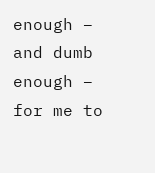enough – and dumb enough – for me to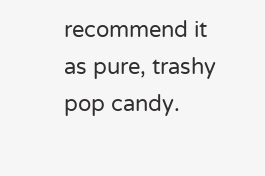recommend it as pure, trashy pop candy.